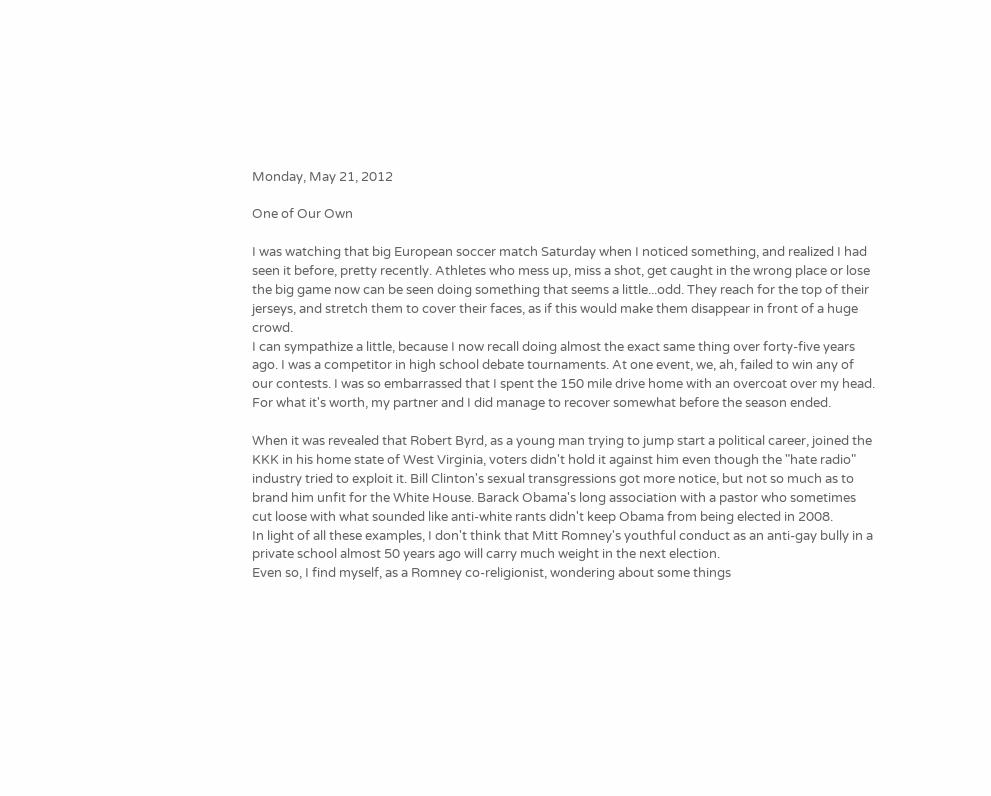Monday, May 21, 2012

One of Our Own

I was watching that big European soccer match Saturday when I noticed something, and realized I had seen it before, pretty recently. Athletes who mess up, miss a shot, get caught in the wrong place or lose the big game now can be seen doing something that seems a little...odd. They reach for the top of their jerseys, and stretch them to cover their faces, as if this would make them disappear in front of a huge crowd.
I can sympathize a little, because I now recall doing almost the exact same thing over forty-five years ago. I was a competitor in high school debate tournaments. At one event, we, ah, failed to win any of our contests. I was so embarrassed that I spent the 150 mile drive home with an overcoat over my head. For what it's worth, my partner and I did manage to recover somewhat before the season ended.

When it was revealed that Robert Byrd, as a young man trying to jump start a political career, joined the KKK in his home state of West Virginia, voters didn't hold it against him even though the "hate radio" industry tried to exploit it. Bill Clinton's sexual transgressions got more notice, but not so much as to brand him unfit for the White House. Barack Obama's long association with a pastor who sometimes cut loose with what sounded like anti-white rants didn't keep Obama from being elected in 2008.
In light of all these examples, I don't think that Mitt Romney's youthful conduct as an anti-gay bully in a private school almost 50 years ago will carry much weight in the next election.
Even so, I find myself, as a Romney co-religionist, wondering about some things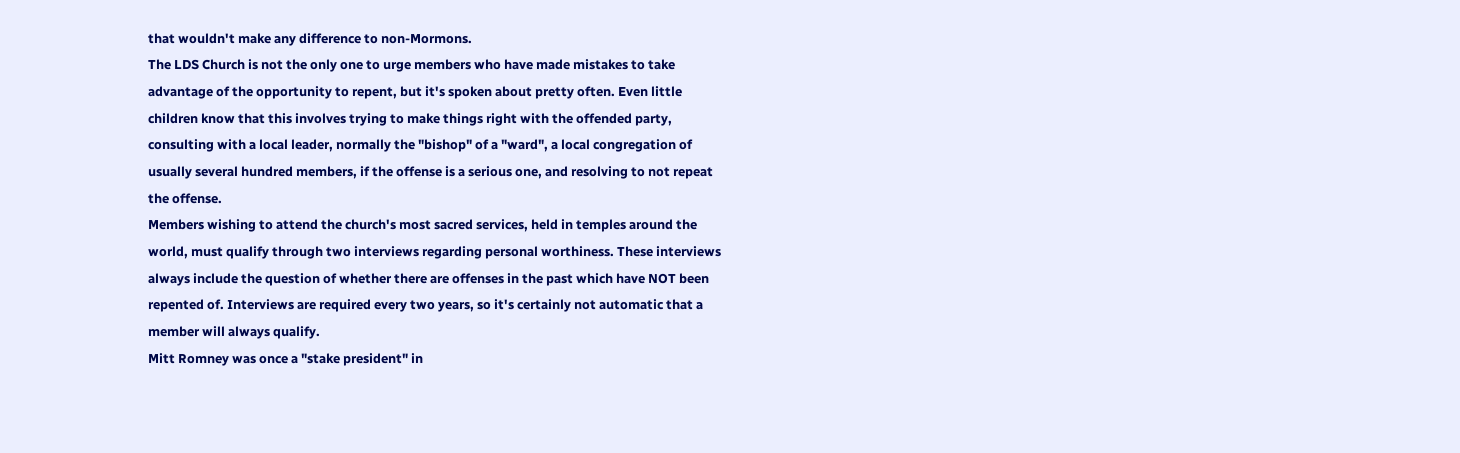that wouldn't make any difference to non-Mormons.
The LDS Church is not the only one to urge members who have made mistakes to take advantage of the opportunity to repent, but it's spoken about pretty often. Even little children know that this involves trying to make things right with the offended party, consulting with a local leader, normally the "bishop" of a "ward", a local congregation of usually several hundred members, if the offense is a serious one, and resolving to not repeat the offense.
Members wishing to attend the church's most sacred services, held in temples around the world, must qualify through two interviews regarding personal worthiness. These interviews always include the question of whether there are offenses in the past which have NOT been repented of. Interviews are required every two years, so it's certainly not automatic that a member will always qualify.
Mitt Romney was once a "stake president" in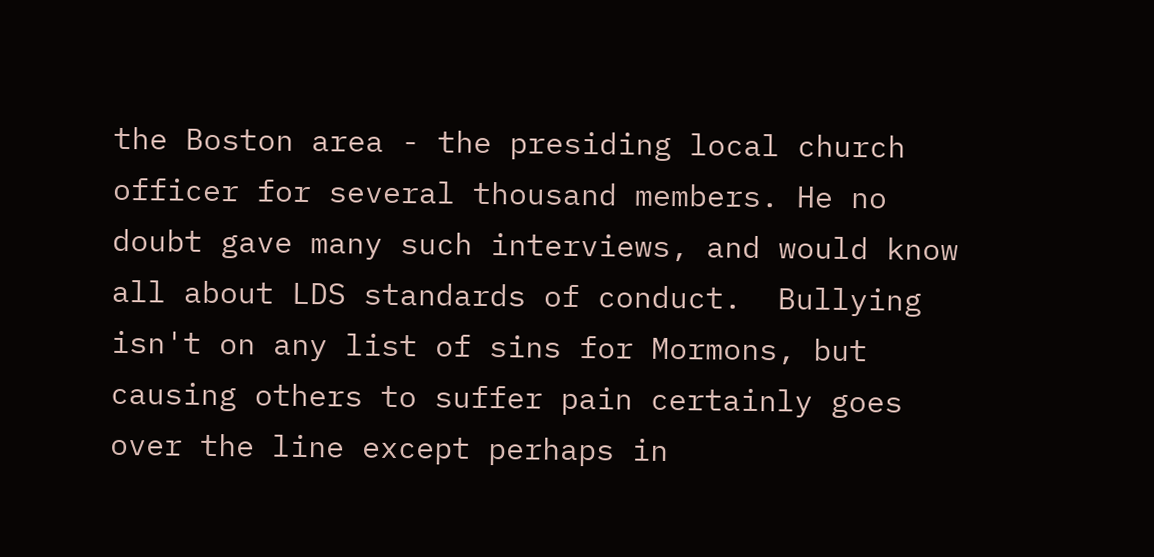the Boston area - the presiding local church officer for several thousand members. He no doubt gave many such interviews, and would know all about LDS standards of conduct.  Bullying isn't on any list of sins for Mormons, but causing others to suffer pain certainly goes over the line except perhaps in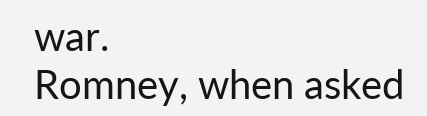war.
Romney, when asked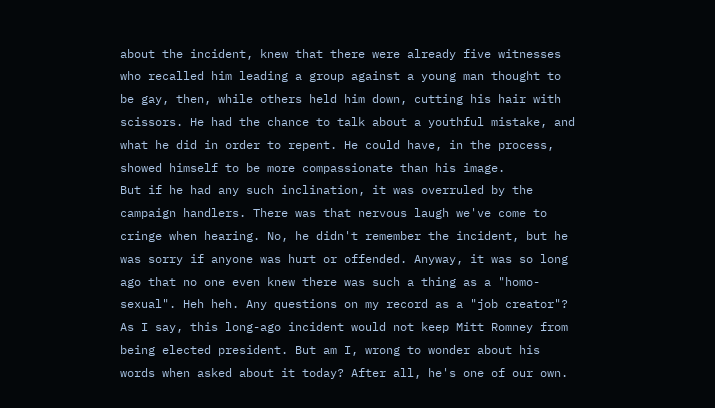about the incident, knew that there were already five witnesses who recalled him leading a group against a young man thought to be gay, then, while others held him down, cutting his hair with scissors. He had the chance to talk about a youthful mistake, and what he did in order to repent. He could have, in the process, showed himself to be more compassionate than his image.
But if he had any such inclination, it was overruled by the campaign handlers. There was that nervous laugh we've come to cringe when hearing. No, he didn't remember the incident, but he was sorry if anyone was hurt or offended. Anyway, it was so long ago that no one even knew there was such a thing as a "homo-sexual". Heh heh. Any questions on my record as a "job creator"?
As I say, this long-ago incident would not keep Mitt Romney from being elected president. But am I, wrong to wonder about his words when asked about it today? After all, he's one of our own.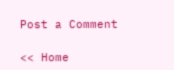Post a Comment

<< Home